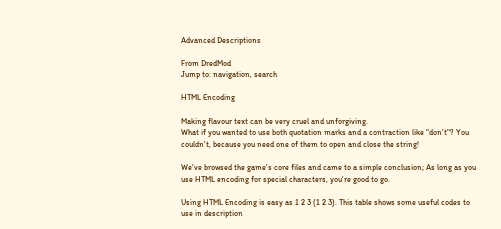Advanced Descriptions

From DredMod
Jump to: navigation, search

HTML Encoding

Making flavour text can be very cruel and unforgiving.
What if you wanted to use both quotation marks and a contraction like "don't"? You couldn't, because you need one of them to open and close the string!

We've browsed the game's core files and came to a simple conclusion; As long as you use HTML encoding for special characters, you're good to go.

Using HTML Encoding is easy as 1 2 3 (1 2 3). This table shows some useful codes to use in description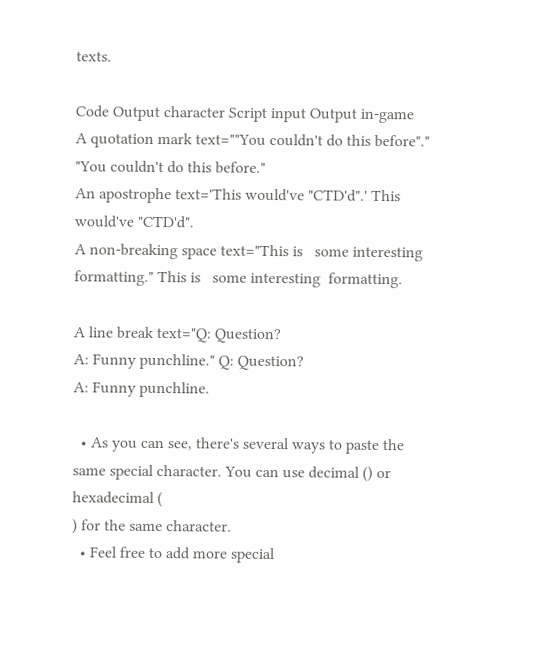texts.

Code Output character Script input Output in-game
A quotation mark text=""You couldn't do this before"." "You couldn't do this before."
An apostrophe text='This would've "CTD'd".' This would've "CTD'd".
A non-breaking space text="This is   some interesting  formatting." This is   some interesting  formatting.

A line break text="Q: Question?
A: Funny punchline." Q: Question?
A: Funny punchline.

  • As you can see, there's several ways to paste the same special character. You can use decimal () or hexadecimal (
) for the same character.
  • Feel free to add more special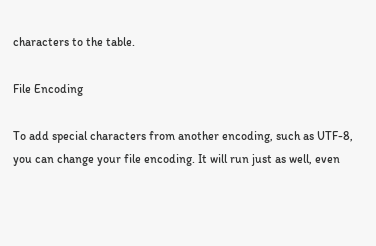characters to the table.

File Encoding

To add special characters from another encoding, such as UTF-8, you can change your file encoding. It will run just as well, even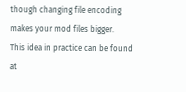though changing file encoding makes your mod files bigger.
This idea in practice can be found at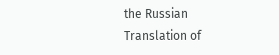the Russian Translation of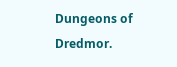Dungeons of Dredmor.